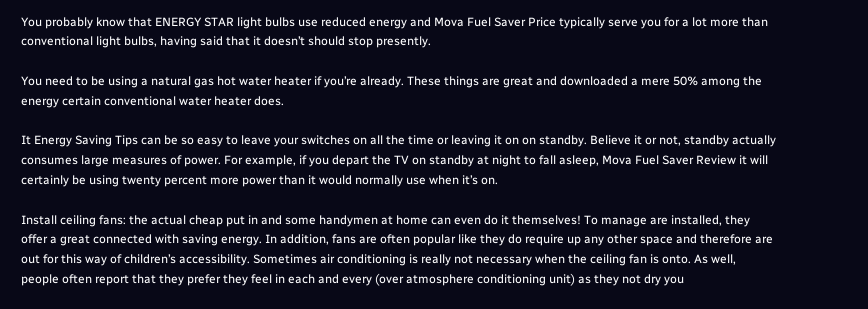You probably know that ENERGY STAR light bulbs use reduced energy and Mova Fuel Saver Price typically serve you for a lot more than conventional light bulbs, having said that it doesn’t should stop presently.

You need to be using a natural gas hot water heater if you’re already. These things are great and downloaded a mere 50% among the energy certain conventional water heater does.

It Energy Saving Tips can be so easy to leave your switches on all the time or leaving it on on standby. Believe it or not, standby actually consumes large measures of power. For example, if you depart the TV on standby at night to fall asleep, Mova Fuel Saver Review it will certainly be using twenty percent more power than it would normally use when it’s on.

Install ceiling fans: the actual cheap put in and some handymen at home can even do it themselves! To manage are installed, they offer a great connected with saving energy. In addition, fans are often popular like they do require up any other space and therefore are out for this way of children’s accessibility. Sometimes air conditioning is really not necessary when the ceiling fan is onto. As well, people often report that they prefer they feel in each and every (over atmosphere conditioning unit) as they not dry you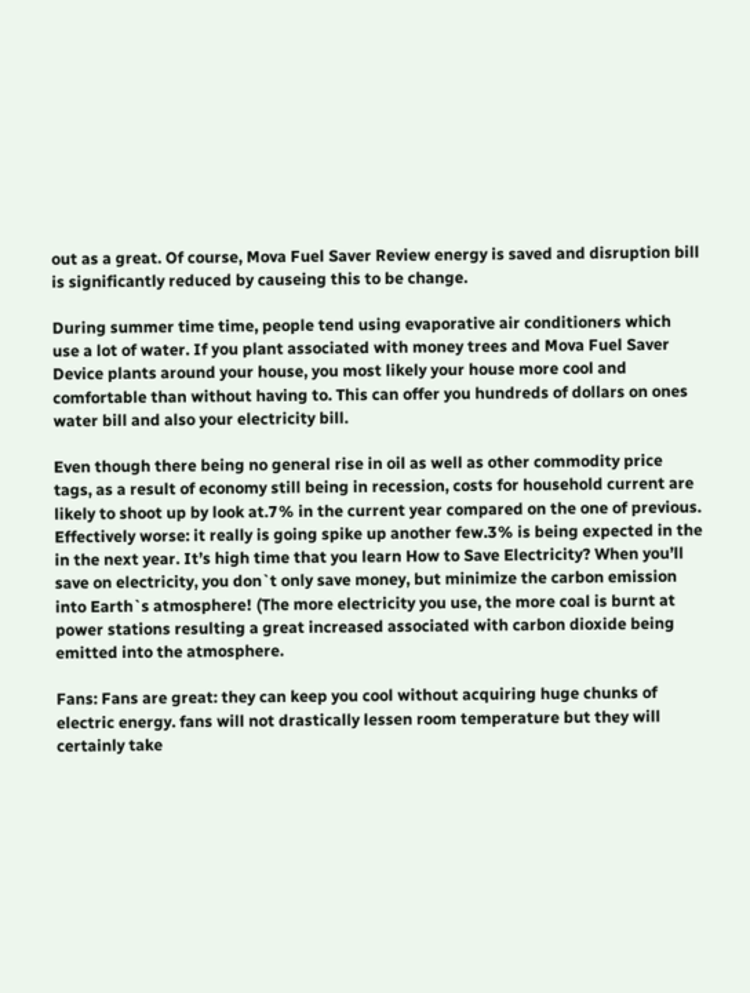out as a great. Of course, Mova Fuel Saver Review energy is saved and disruption bill is significantly reduced by causeing this to be change.

During summer time time, people tend using evaporative air conditioners which use a lot of water. If you plant associated with money trees and Mova Fuel Saver Device plants around your house, you most likely your house more cool and comfortable than without having to. This can offer you hundreds of dollars on ones water bill and also your electricity bill.

Even though there being no general rise in oil as well as other commodity price tags, as a result of economy still being in recession, costs for household current are likely to shoot up by look at.7% in the current year compared on the one of previous. Effectively worse: it really is going spike up another few.3% is being expected in the in the next year. It’s high time that you learn How to Save Electricity? When you’ll save on electricity, you don`t only save money, but minimize the carbon emission into Earth`s atmosphere! (The more electricity you use, the more coal is burnt at power stations resulting a great increased associated with carbon dioxide being emitted into the atmosphere.

Fans: Fans are great: they can keep you cool without acquiring huge chunks of electric energy. fans will not drastically lessen room temperature but they will certainly take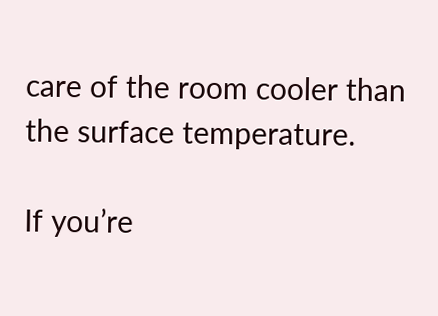care of the room cooler than the surface temperature.

If you’re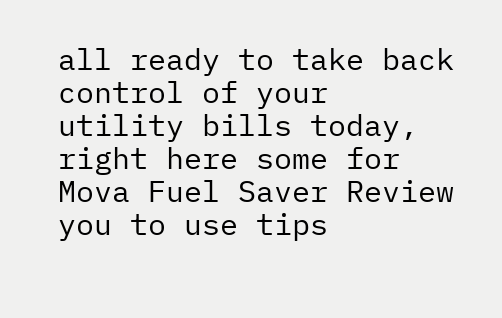all ready to take back control of your utility bills today, right here some for Mova Fuel Saver Review you to use tips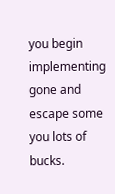you begin implementing gone and escape some you lots of bucks.